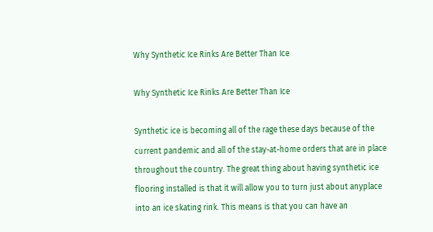Why Synthetic Ice Rinks Are Better Than Ice

Why Synthetic Ice Rinks Are Better Than Ice

Synthetic ice is becoming all of the rage these days because of the current pandemic and all of the stay-at-home orders that are in place throughout the country. The great thing about having synthetic ice flooring installed is that it will allow you to turn just about anyplace into an ice skating rink. This means is that you can have an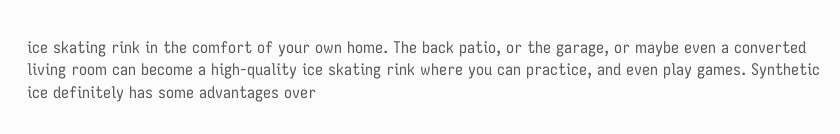ice skating rink in the comfort of your own home. The back patio, or the garage, or maybe even a converted living room can become a high-quality ice skating rink where you can practice, and even play games. Synthetic ice definitely has some advantages over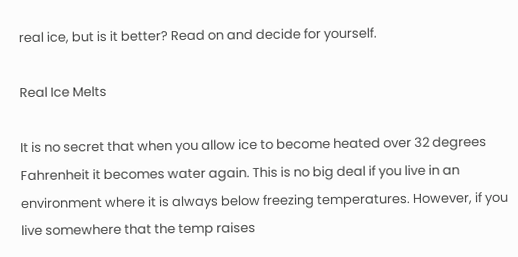real ice, but is it better? Read on and decide for yourself.

Real Ice Melts

It is no secret that when you allow ice to become heated over 32 degrees Fahrenheit it becomes water again. This is no big deal if you live in an environment where it is always below freezing temperatures. However, if you live somewhere that the temp raises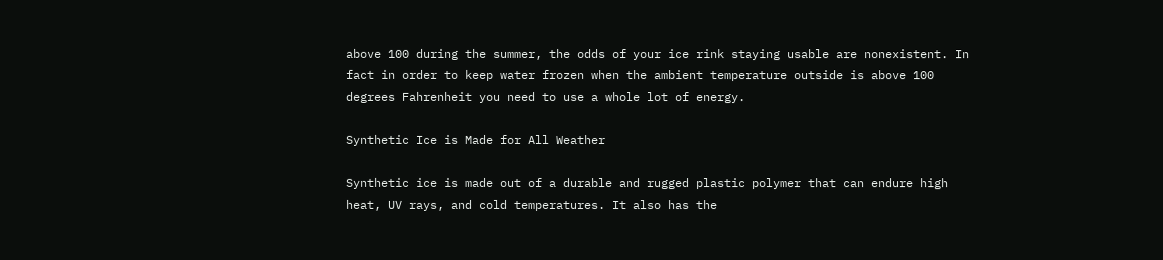above 100 during the summer, the odds of your ice rink staying usable are nonexistent. In fact in order to keep water frozen when the ambient temperature outside is above 100 degrees Fahrenheit you need to use a whole lot of energy.

Synthetic Ice is Made for All Weather

Synthetic ice is made out of a durable and rugged plastic polymer that can endure high heat, UV rays, and cold temperatures. It also has the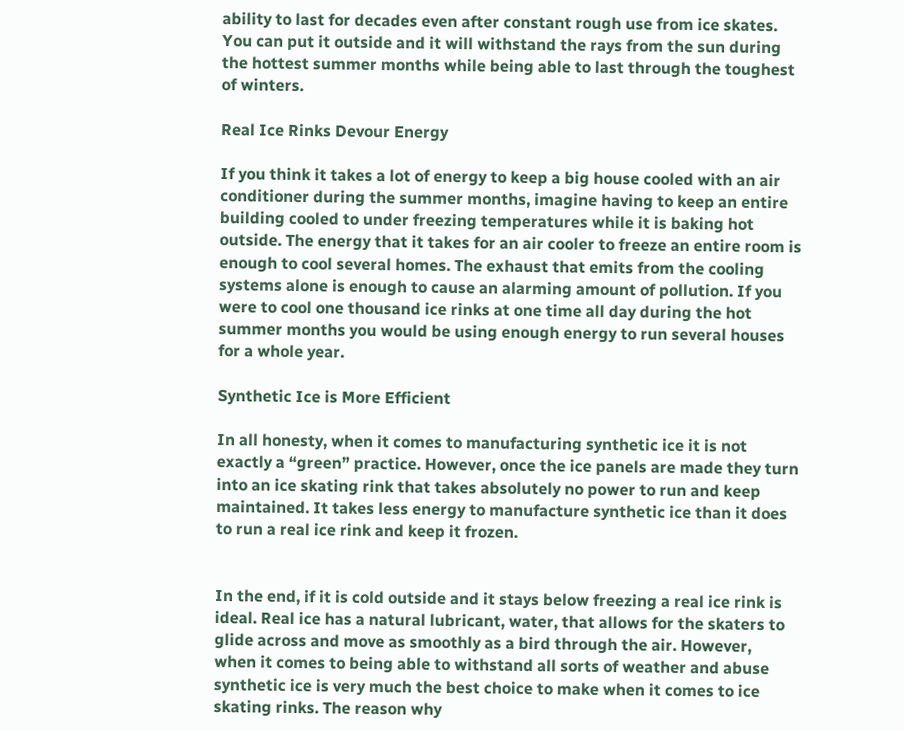ability to last for decades even after constant rough use from ice skates. You can put it outside and it will withstand the rays from the sun during the hottest summer months while being able to last through the toughest of winters.

Real Ice Rinks Devour Energy

If you think it takes a lot of energy to keep a big house cooled with an air conditioner during the summer months, imagine having to keep an entire building cooled to under freezing temperatures while it is baking hot outside. The energy that it takes for an air cooler to freeze an entire room is enough to cool several homes. The exhaust that emits from the cooling systems alone is enough to cause an alarming amount of pollution. If you were to cool one thousand ice rinks at one time all day during the hot summer months you would be using enough energy to run several houses for a whole year.

Synthetic Ice is More Efficient

In all honesty, when it comes to manufacturing synthetic ice it is not exactly a “green” practice. However, once the ice panels are made they turn into an ice skating rink that takes absolutely no power to run and keep maintained. It takes less energy to manufacture synthetic ice than it does to run a real ice rink and keep it frozen.


In the end, if it is cold outside and it stays below freezing a real ice rink is ideal. Real ice has a natural lubricant, water, that allows for the skaters to glide across and move as smoothly as a bird through the air. However, when it comes to being able to withstand all sorts of weather and abuse synthetic ice is very much the best choice to make when it comes to ice skating rinks. The reason why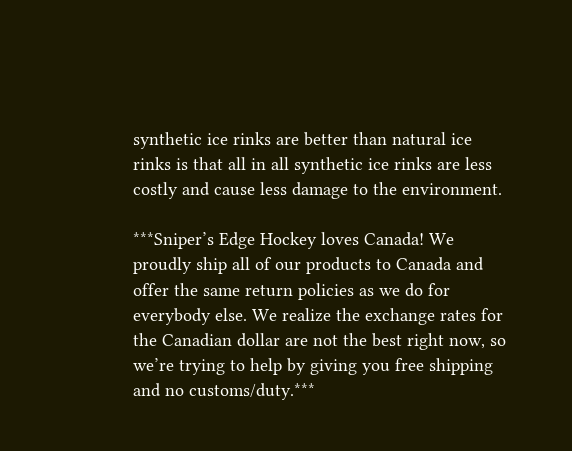synthetic ice rinks are better than natural ice rinks is that all in all synthetic ice rinks are less costly and cause less damage to the environment.

***Sniper’s Edge Hockey loves Canada! We proudly ship all of our products to Canada and offer the same return policies as we do for everybody else. We realize the exchange rates for the Canadian dollar are not the best right now, so we’re trying to help by giving you free shipping and no customs/duty.***